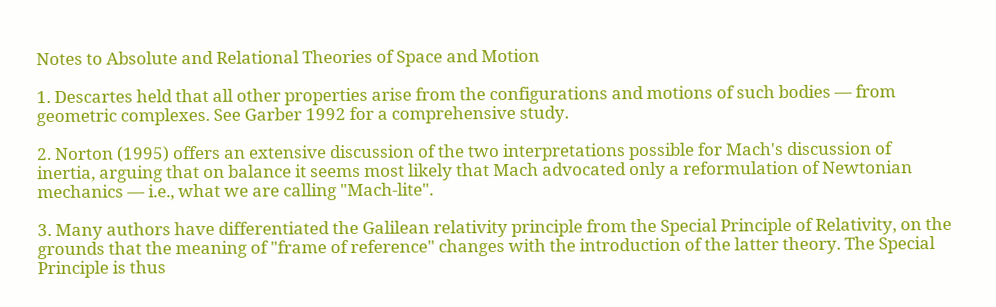Notes to Absolute and Relational Theories of Space and Motion

1. Descartes held that all other properties arise from the configurations and motions of such bodies — from geometric complexes. See Garber 1992 for a comprehensive study.

2. Norton (1995) offers an extensive discussion of the two interpretations possible for Mach's discussion of inertia, arguing that on balance it seems most likely that Mach advocated only a reformulation of Newtonian mechanics — i.e., what we are calling "Mach-lite".

3. Many authors have differentiated the Galilean relativity principle from the Special Principle of Relativity, on the grounds that the meaning of "frame of reference" changes with the introduction of the latter theory. The Special Principle is thus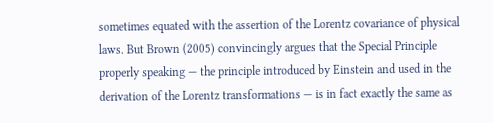sometimes equated with the assertion of the Lorentz covariance of physical laws. But Brown (2005) convincingly argues that the Special Principle properly speaking — the principle introduced by Einstein and used in the derivation of the Lorentz transformations — is in fact exactly the same as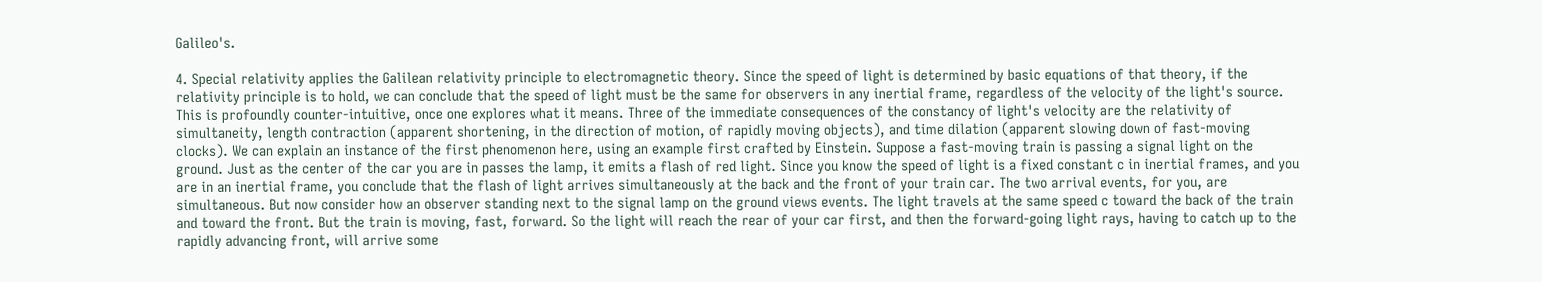Galileo's.

4. Special relativity applies the Galilean relativity principle to electromagnetic theory. Since the speed of light is determined by basic equations of that theory, if the relativity principle is to hold, we can conclude that the speed of light must be the same for observers in any inertial frame, regardless of the velocity of the light's source. This is profoundly counter-intuitive, once one explores what it means. Three of the immediate consequences of the constancy of light's velocity are the relativity of simultaneity, length contraction (apparent shortening, in the direction of motion, of rapidly moving objects), and time dilation (apparent slowing down of fast-moving clocks). We can explain an instance of the first phenomenon here, using an example first crafted by Einstein. Suppose a fast-moving train is passing a signal light on the ground. Just as the center of the car you are in passes the lamp, it emits a flash of red light. Since you know the speed of light is a fixed constant c in inertial frames, and you are in an inertial frame, you conclude that the flash of light arrives simultaneously at the back and the front of your train car. The two arrival events, for you, are simultaneous. But now consider how an observer standing next to the signal lamp on the ground views events. The light travels at the same speed c toward the back of the train and toward the front. But the train is moving, fast, forward. So the light will reach the rear of your car first, and then the forward-going light rays, having to catch up to the rapidly advancing front, will arrive some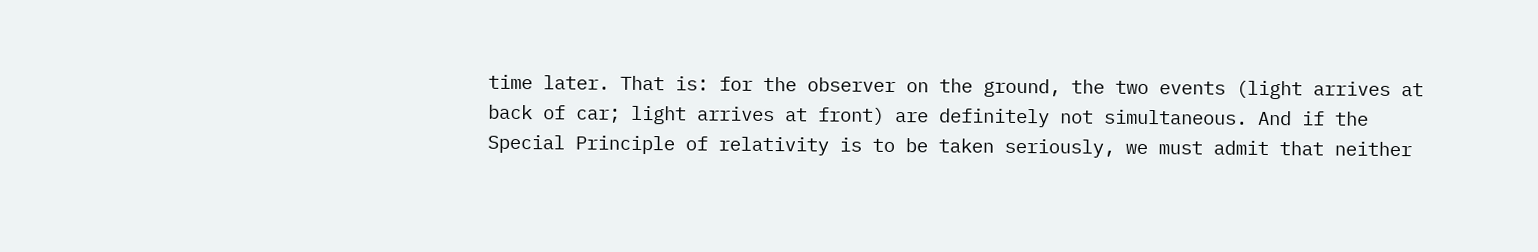time later. That is: for the observer on the ground, the two events (light arrives at back of car; light arrives at front) are definitely not simultaneous. And if the Special Principle of relativity is to be taken seriously, we must admit that neither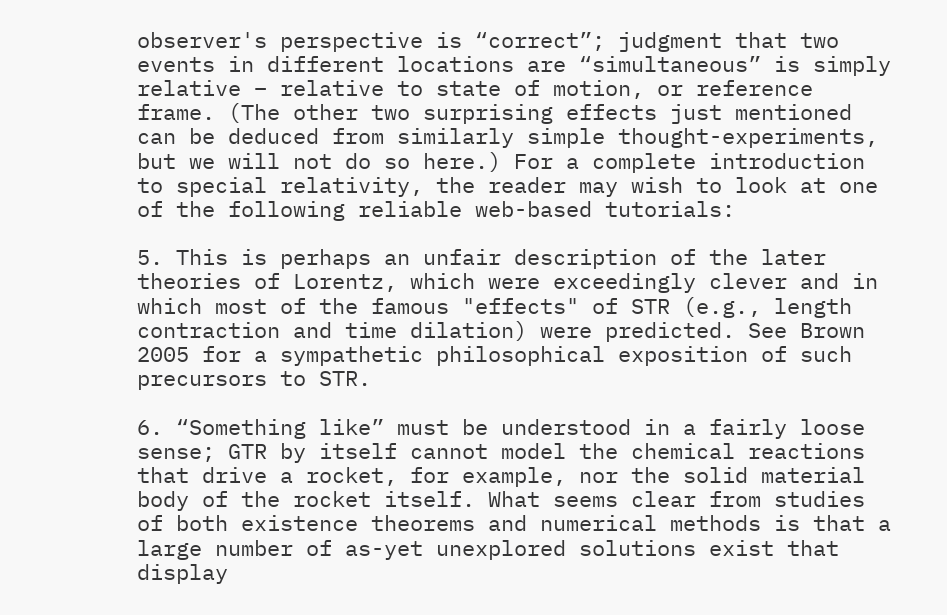observer's perspective is “correct”; judgment that two events in different locations are “simultaneous” is simply relative – relative to state of motion, or reference frame. (The other two surprising effects just mentioned can be deduced from similarly simple thought-experiments, but we will not do so here.) For a complete introduction to special relativity, the reader may wish to look at one of the following reliable web-based tutorials:

5. This is perhaps an unfair description of the later theories of Lorentz, which were exceedingly clever and in which most of the famous "effects" of STR (e.g., length contraction and time dilation) were predicted. See Brown 2005 for a sympathetic philosophical exposition of such precursors to STR.

6. “Something like” must be understood in a fairly loose sense; GTR by itself cannot model the chemical reactions that drive a rocket, for example, nor the solid material body of the rocket itself. What seems clear from studies of both existence theorems and numerical methods is that a large number of as-yet unexplored solutions exist that display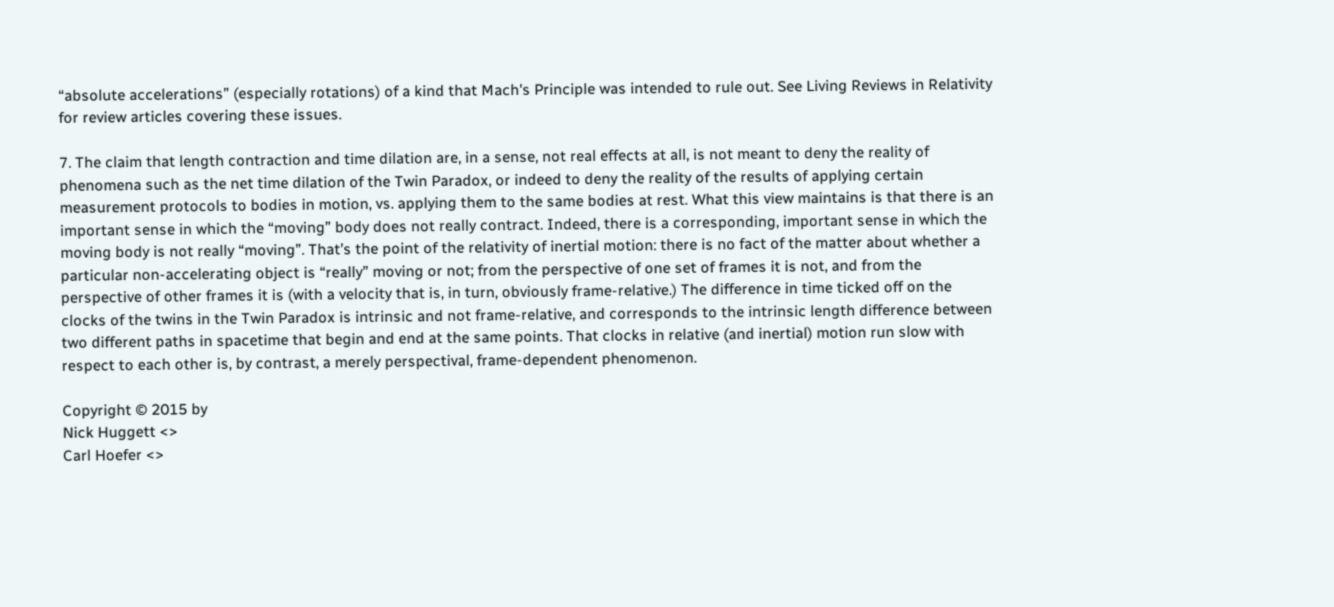“absolute accelerations” (especially rotations) of a kind that Mach's Principle was intended to rule out. See Living Reviews in Relativity for review articles covering these issues.

7. The claim that length contraction and time dilation are, in a sense, not real effects at all, is not meant to deny the reality of phenomena such as the net time dilation of the Twin Paradox, or indeed to deny the reality of the results of applying certain measurement protocols to bodies in motion, vs. applying them to the same bodies at rest. What this view maintains is that there is an important sense in which the “moving” body does not really contract. Indeed, there is a corresponding, important sense in which the moving body is not really “moving”. That’s the point of the relativity of inertial motion: there is no fact of the matter about whether a particular non-accelerating object is “really” moving or not; from the perspective of one set of frames it is not, and from the perspective of other frames it is (with a velocity that is, in turn, obviously frame-relative.) The difference in time ticked off on the clocks of the twins in the Twin Paradox is intrinsic and not frame-relative, and corresponds to the intrinsic length difference between two different paths in spacetime that begin and end at the same points. That clocks in relative (and inertial) motion run slow with respect to each other is, by contrast, a merely perspectival, frame-dependent phenomenon.

Copyright © 2015 by
Nick Huggett <>
Carl Hoefer <>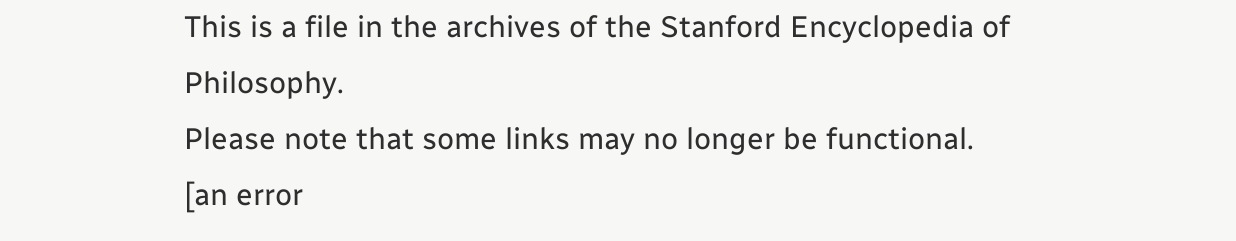This is a file in the archives of the Stanford Encyclopedia of Philosophy.
Please note that some links may no longer be functional.
[an error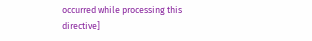occurred while processing this directive]